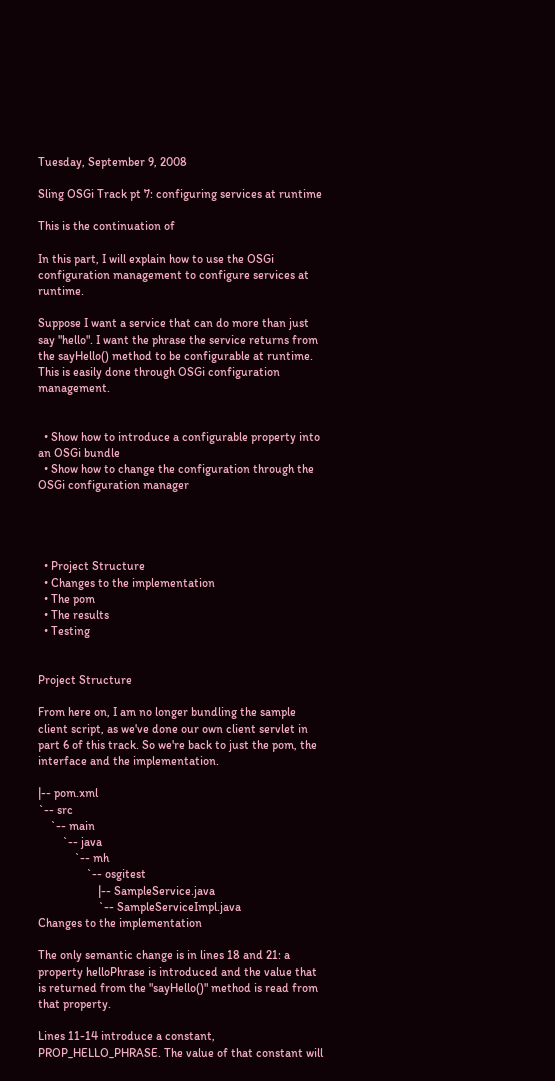Tuesday, September 9, 2008

Sling OSGi Track pt 7: configuring services at runtime

This is the continuation of

In this part, I will explain how to use the OSGi configuration management to configure services at runtime.

Suppose I want a service that can do more than just say "hello". I want the phrase the service returns from the sayHello() method to be configurable at runtime. This is easily done through OSGi configuration management.


  • Show how to introduce a configurable property into an OSGi bundle
  • Show how to change the configuration through the OSGi configuration manager




  • Project Structure
  • Changes to the implementation
  • The pom
  • The results
  • Testing


Project Structure

From here on, I am no longer bundling the sample client script, as we've done our own client servlet in part 6 of this track. So we're back to just the pom, the interface and the implementation.

|-- pom.xml
`-- src
    `-- main
        `-- java
            `-- mh
                `-- osgitest
                    |-- SampleService.java
                    `-- SampleServiceImpl.java
Changes to the implementation

The only semantic change is in lines 18 and 21: a property helloPhrase is introduced and the value that is returned from the "sayHello()" method is read from that property.

Lines 11-14 introduce a constant, PROP_HELLO_PHRASE. The value of that constant will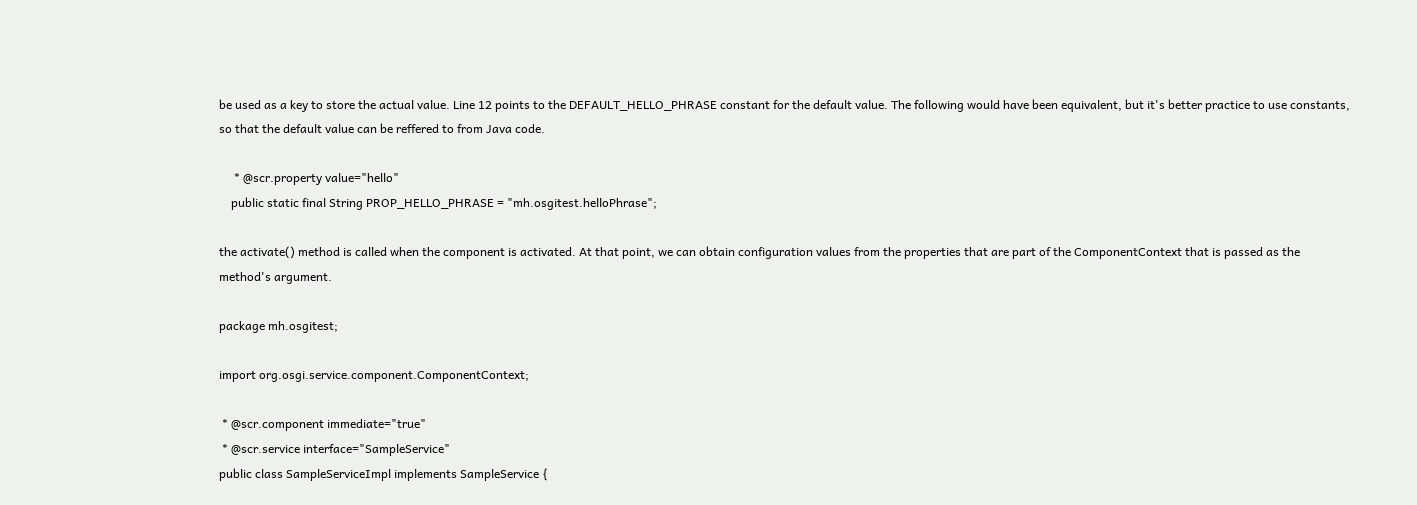be used as a key to store the actual value. Line 12 points to the DEFAULT_HELLO_PHRASE constant for the default value. The following would have been equivalent, but it's better practice to use constants, so that the default value can be reffered to from Java code.

     * @scr.property value="hello"
    public static final String PROP_HELLO_PHRASE = "mh.osgitest.helloPhrase";

the activate() method is called when the component is activated. At that point, we can obtain configuration values from the properties that are part of the ComponentContext that is passed as the method's argument.

package mh.osgitest;

import org.osgi.service.component.ComponentContext;

 * @scr.component immediate="true"
 * @scr.service interface="SampleService"
public class SampleServiceImpl implements SampleService {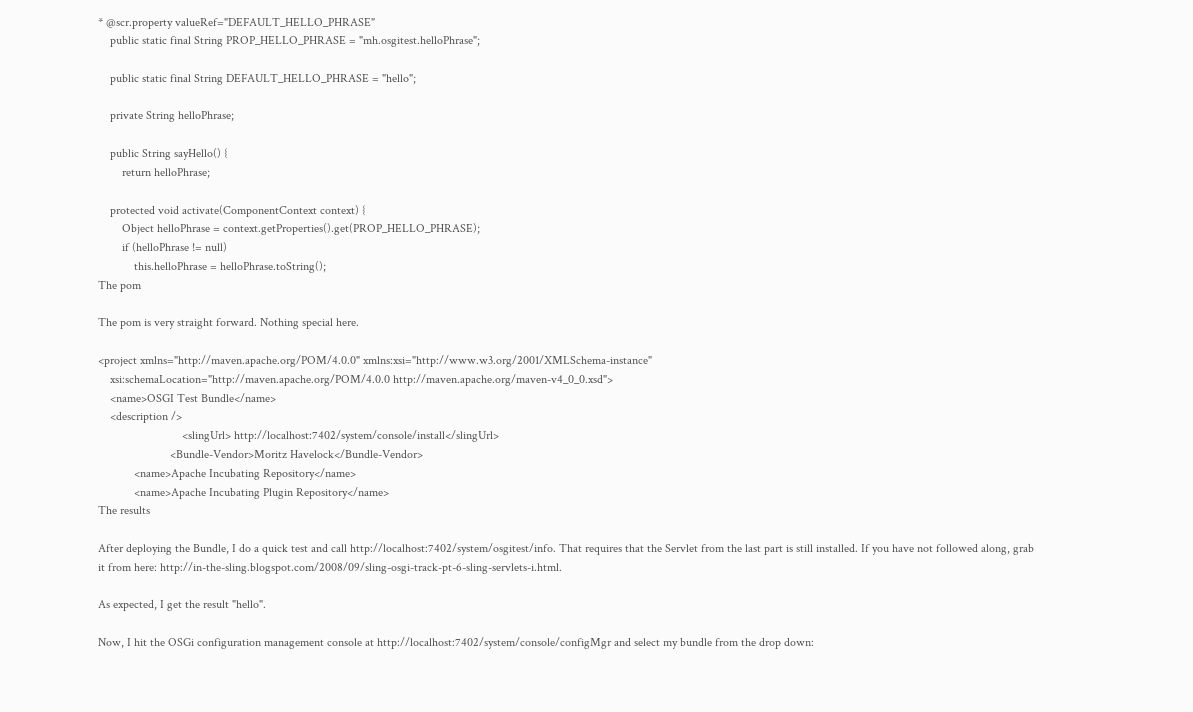* @scr.property valueRef="DEFAULT_HELLO_PHRASE"
    public static final String PROP_HELLO_PHRASE = "mh.osgitest.helloPhrase";

    public static final String DEFAULT_HELLO_PHRASE = "hello";

    private String helloPhrase;

    public String sayHello() {
        return helloPhrase;

    protected void activate(ComponentContext context) {
        Object helloPhrase = context.getProperties().get(PROP_HELLO_PHRASE);
        if (helloPhrase != null)
            this.helloPhrase = helloPhrase.toString();
The pom

The pom is very straight forward. Nothing special here.

<project xmlns="http://maven.apache.org/POM/4.0.0" xmlns:xsi="http://www.w3.org/2001/XMLSchema-instance"
    xsi:schemaLocation="http://maven.apache.org/POM/4.0.0 http://maven.apache.org/maven-v4_0_0.xsd">
    <name>OSGI Test Bundle</name>
    <description />
                            <slingUrl> http://localhost:7402/system/console/install</slingUrl>
                        <Bundle-Vendor>Moritz Havelock</Bundle-Vendor>
            <name>Apache Incubating Repository</name>
            <name>Apache Incubating Plugin Repository</name>
The results

After deploying the Bundle, I do a quick test and call http://localhost:7402/system/osgitest/info. That requires that the Servlet from the last part is still installed. If you have not followed along, grab it from here: http://in-the-sling.blogspot.com/2008/09/sling-osgi-track-pt-6-sling-servlets-i.html.

As expected, I get the result "hello".

Now, I hit the OSGi configuration management console at http://localhost:7402/system/console/configMgr and select my bundle from the drop down: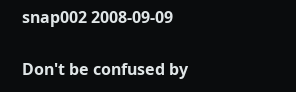snap002 2008-09-09

Don't be confused by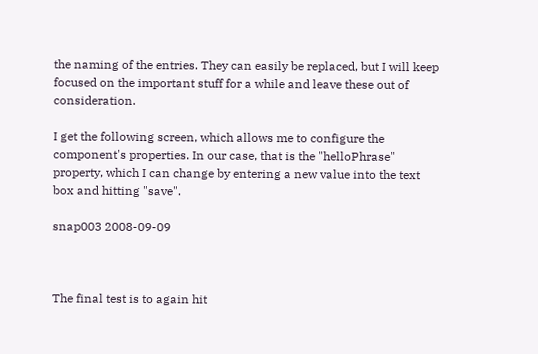the naming of the entries. They can easily be replaced, but I will keep focused on the important stuff for a while and leave these out of consideration.

I get the following screen, which allows me to configure the component's properties. In our case, that is the "helloPhrase" property, which I can change by entering a new value into the text box and hitting "save".

snap003 2008-09-09



The final test is to again hit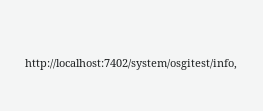http://localhost:7402/system/osgitest/info,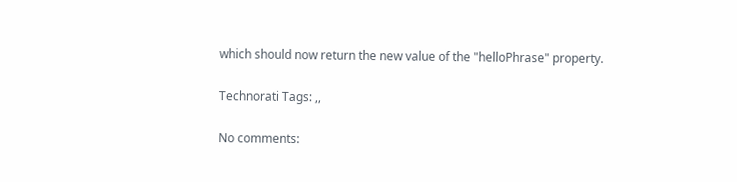which should now return the new value of the "helloPhrase" property.

Technorati Tags: ,,

No comments: